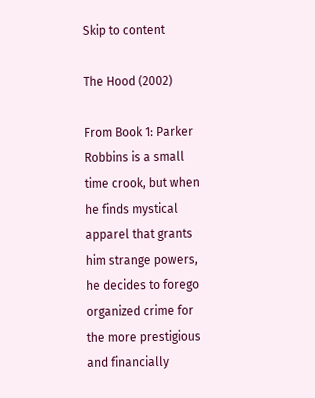Skip to content

The Hood (2002)

From Book 1: Parker Robbins is a small time crook, but when he finds mystical apparel that grants him strange powers, he decides to forego organized crime for the more prestigious and financially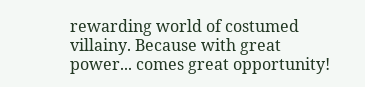rewarding world of costumed villainy. Because with great power... comes great opportunity!